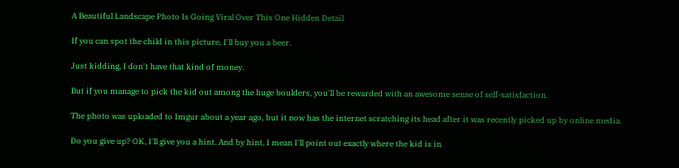A Beautiful Landscape Photo Is Going Viral Over This One Hidden Detail

If you can spot the child in this picture, I'll buy you a beer.

Just kidding, I don't have that kind of money.

But if you manage to pick the kid out among the huge boulders, you'll be rewarded with an awesome sense of self-satisfaction.

The photo was uploaded to Imgur about a year ago, but it now has the internet scratching its head after it was recently picked up by online media.

Do you give up? OK, I'll give you a hint. And by hint, I mean I'll point out exactly where the kid is in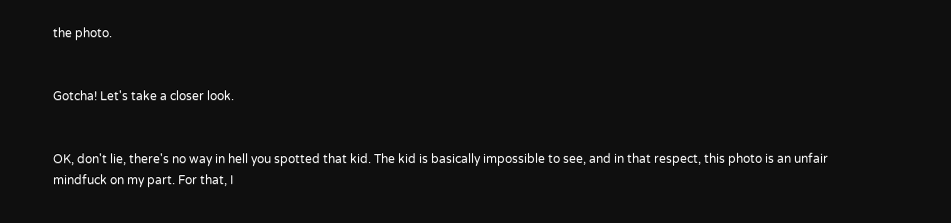the photo.


Gotcha! Let's take a closer look.


OK, don't lie, there's no way in hell you spotted that kid. The kid is basically impossible to see, and in that respect, this photo is an unfair mindfuck on my part. For that, I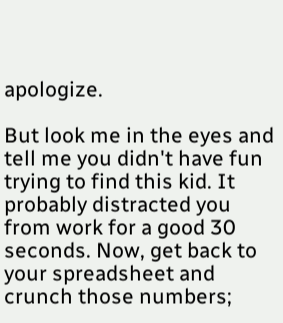apologize.

But look me in the eyes and tell me you didn't have fun trying to find this kid. It probably distracted you from work for a good 30 seconds. Now, get back to your spreadsheet and crunch those numbers;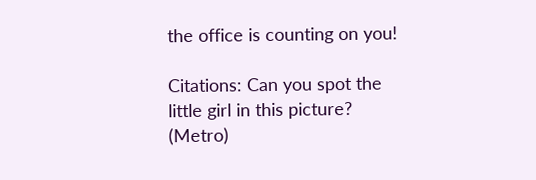the office is counting on you!

Citations: Can you spot the little girl in this picture? (Metro)